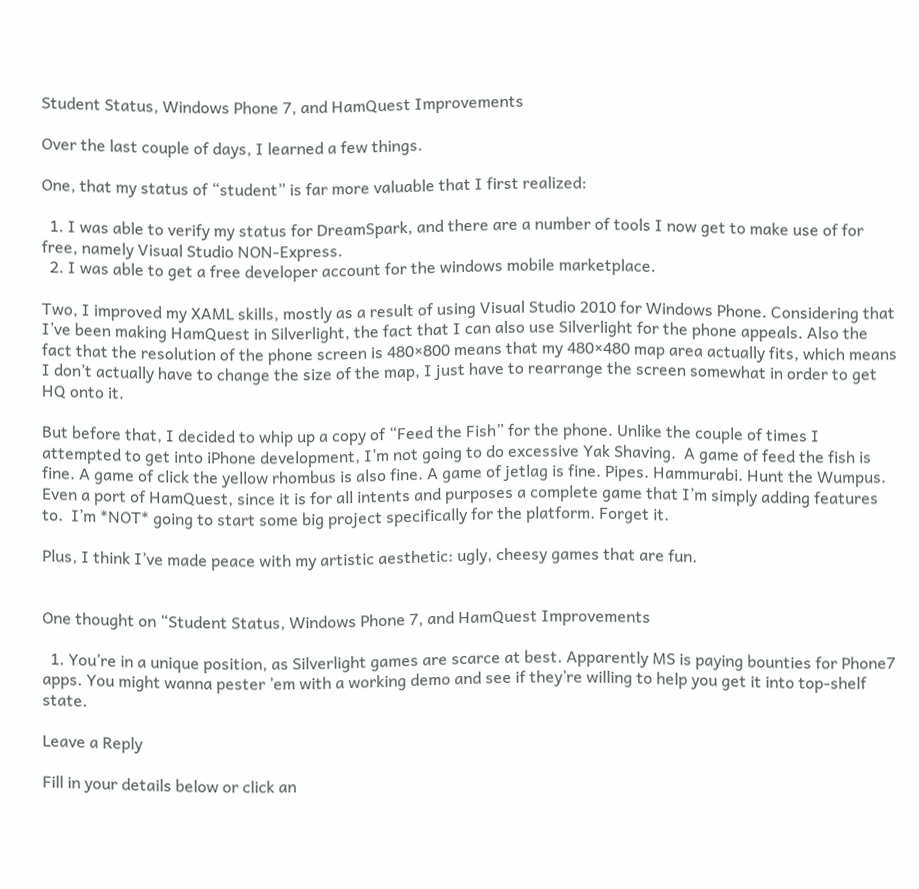Student Status, Windows Phone 7, and HamQuest Improvements

Over the last couple of days, I learned a few things.

One, that my status of “student” is far more valuable that I first realized:

  1. I was able to verify my status for DreamSpark, and there are a number of tools I now get to make use of for free, namely Visual Studio NON-Express.
  2. I was able to get a free developer account for the windows mobile marketplace.

Two, I improved my XAML skills, mostly as a result of using Visual Studio 2010 for Windows Phone. Considering that I’ve been making HamQuest in Silverlight, the fact that I can also use Silverlight for the phone appeals. Also the fact that the resolution of the phone screen is 480×800 means that my 480×480 map area actually fits, which means I don’t actually have to change the size of the map, I just have to rearrange the screen somewhat in order to get HQ onto it.

But before that, I decided to whip up a copy of “Feed the Fish” for the phone. Unlike the couple of times I attempted to get into iPhone development, I’m not going to do excessive Yak Shaving.  A game of feed the fish is fine. A game of click the yellow rhombus is also fine. A game of jetlag is fine. Pipes. Hammurabi. Hunt the Wumpus. Even a port of HamQuest, since it is for all intents and purposes a complete game that I’m simply adding features to.  I’m *NOT* going to start some big project specifically for the platform. Forget it.

Plus, I think I’ve made peace with my artistic aesthetic: ugly, cheesy games that are fun.


One thought on “Student Status, Windows Phone 7, and HamQuest Improvements

  1. You’re in a unique position, as Silverlight games are scarce at best. Apparently MS is paying bounties for Phone7 apps. You might wanna pester ’em with a working demo and see if they’re willing to help you get it into top-shelf state.

Leave a Reply

Fill in your details below or click an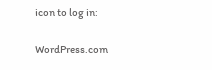icon to log in:

WordPress.com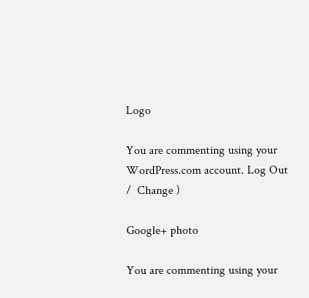Logo

You are commenting using your WordPress.com account. Log Out /  Change )

Google+ photo

You are commenting using your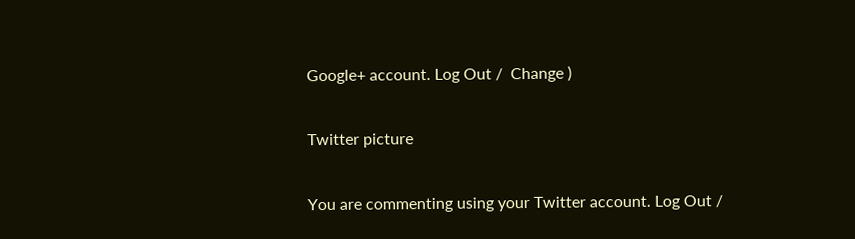Google+ account. Log Out /  Change )

Twitter picture

You are commenting using your Twitter account. Log Out /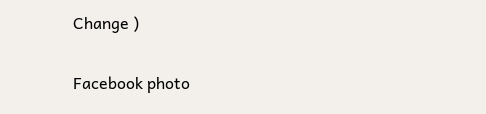Change )

Facebook photo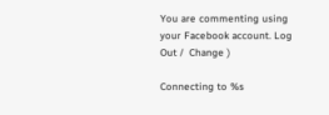You are commenting using your Facebook account. Log Out /  Change )

Connecting to %s